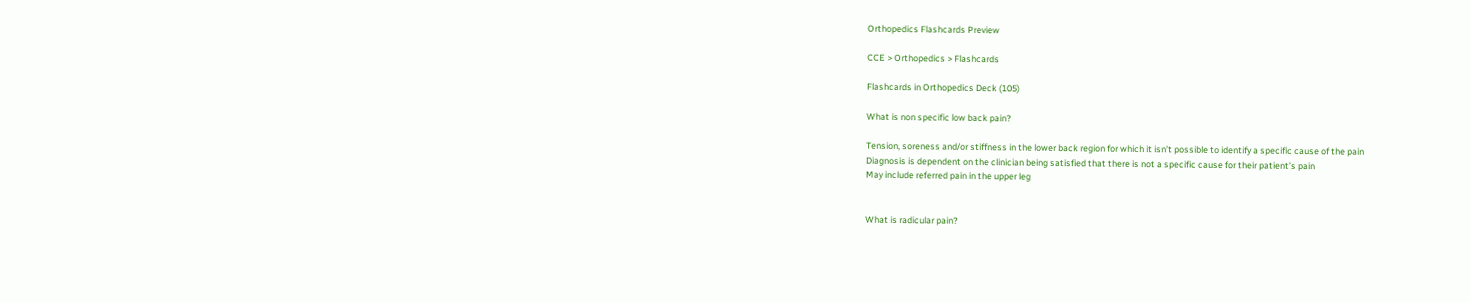Orthopedics Flashcards Preview

CCE > Orthopedics > Flashcards

Flashcards in Orthopedics Deck (105)

What is non specific low back pain?

Tension, soreness and/or stiffness in the lower back region for which it isn’t possible to identify a specific cause of the pain
Diagnosis is dependent on the clinician being satisfied that there is not a specific cause for their patient’s pain
May include referred pain in the upper leg


What is radicular pain?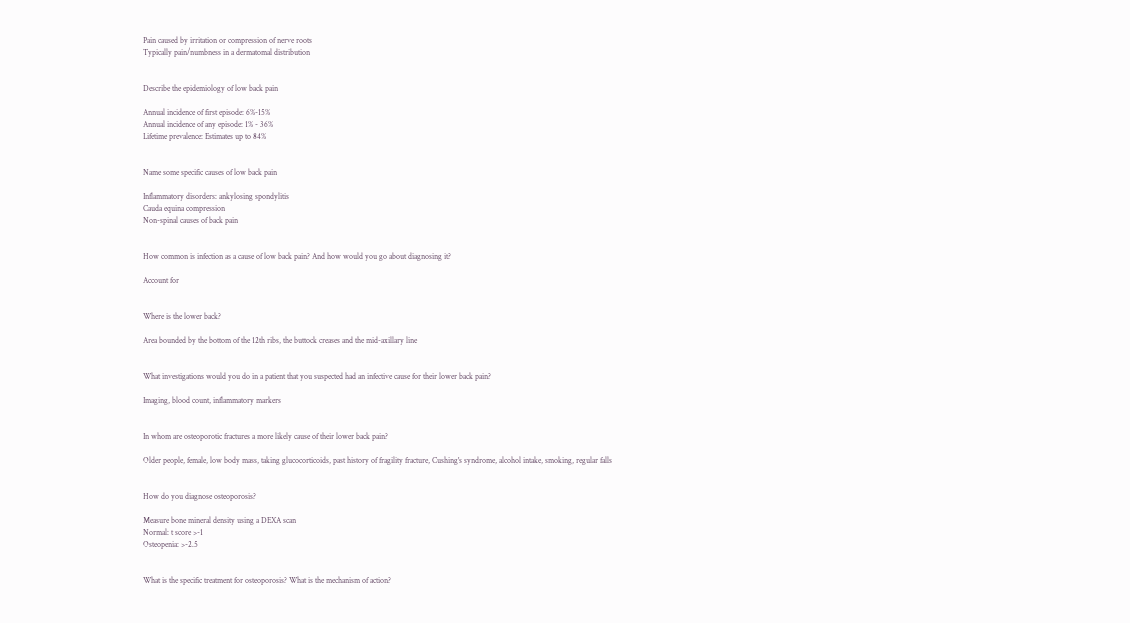Pain caused by irritation or compression of nerve roots
Typically pain/numbness in a dermatomal distribution


Describe the epidemiology of low back pain

Annual incidence of first episode: 6%-15%
Annual incidence of any episode: 1% - 36%
Lifetime prevalence: Estimates up to 84%


Name some specific causes of low back pain

Inflammatory disorders: ankylosing spondylitis
Cauda equina compression
Non-spinal causes of back pain


How common is infection as a cause of low back pain? And how would you go about diagnosing it?

Account for


Where is the lower back?

Area bounded by the bottom of the 12th ribs, the buttock creases and the mid-axillary line


What investigations would you do in a patient that you suspected had an infective cause for their lower back pain?

Imaging, blood count, inflammatory markers


In whom are osteoporotic fractures a more likely cause of their lower back pain?

Older people, female, low body mass, taking glucocorticoids, past history of fragility fracture, Cushing's syndrome, alcohol intake, smoking, regular falls


How do you diagnose osteoporosis?

Measure bone mineral density using a DEXA scan
Normal: t score >-1
Osteopenia: >-2.5


What is the specific treatment for osteoporosis? What is the mechanism of action?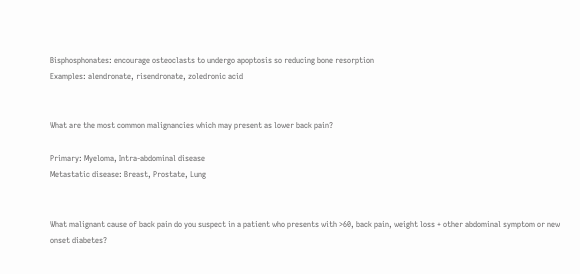Bisphosphonates: encourage osteoclasts to undergo apoptosis so reducing bone resorption
Examples: alendronate, risendronate, zoledronic acid


What are the most common malignancies which may present as lower back pain?

Primary: Myeloma, Intra-abdominal disease
Metastatic disease: Breast, Prostate, Lung


What malignant cause of back pain do you suspect in a patient who presents with >60, back pain, weight loss + other abdominal symptom or new onset diabetes?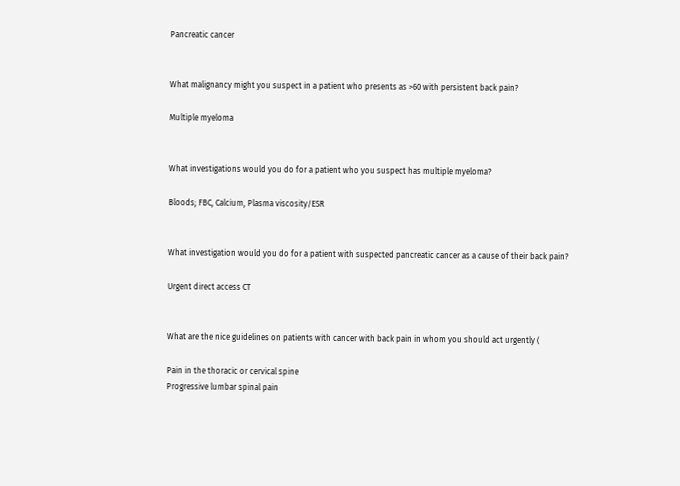Pancreatic cancer


What malignancy might you suspect in a patient who presents as >60 with persistent back pain?

Multiple myeloma


What investigations would you do for a patient who you suspect has multiple myeloma?

Bloods; FBC, Calcium, Plasma viscosity/ESR


What investigation would you do for a patient with suspected pancreatic cancer as a cause of their back pain?

Urgent direct access CT


What are the nice guidelines on patients with cancer with back pain in whom you should act urgently (

Pain in the thoracic or cervical spine
Progressive lumbar spinal pain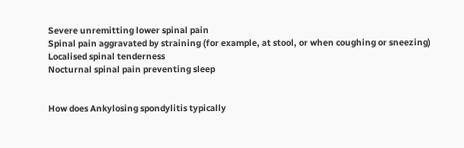Severe unremitting lower spinal pain
Spinal pain aggravated by straining (for example, at stool, or when coughing or sneezing)
Localised spinal tenderness
Nocturnal spinal pain preventing sleep


How does Ankylosing spondylitis typically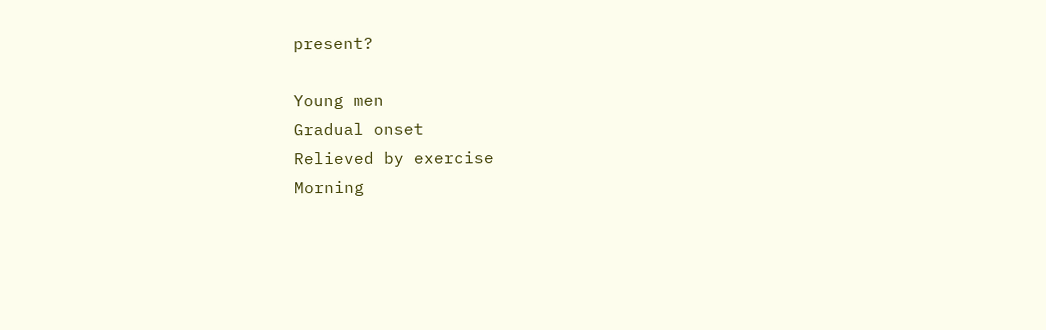present?

Young men
Gradual onset
Relieved by exercise
Morning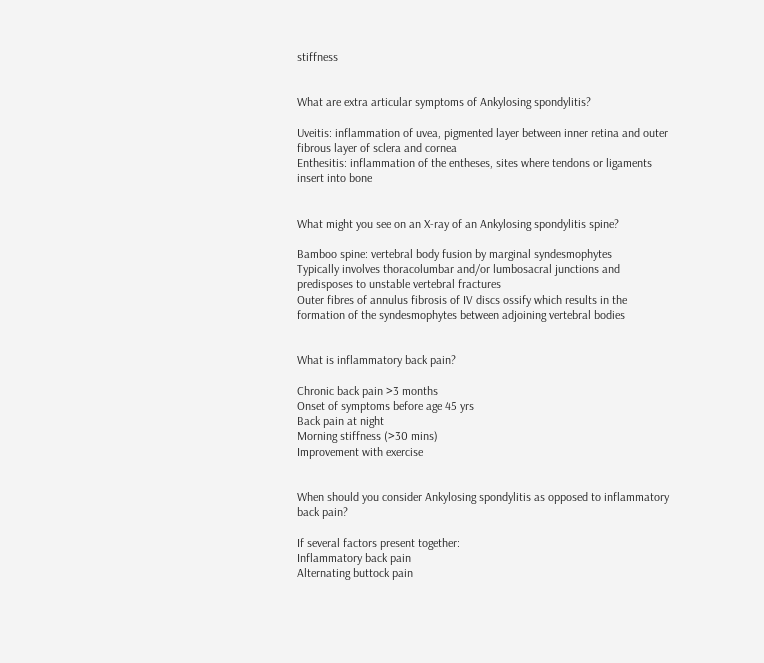stiffness


What are extra articular symptoms of Ankylosing spondylitis?

Uveitis: inflammation of uvea, pigmented layer between inner retina and outer fibrous layer of sclera and cornea
Enthesitis: inflammation of the entheses, sites where tendons or ligaments insert into bone


What might you see on an X-ray of an Ankylosing spondylitis spine?

Bamboo spine: vertebral body fusion by marginal syndesmophytes
Typically involves thoracolumbar and/or lumbosacral junctions and predisposes to unstable vertebral fractures
Outer fibres of annulus fibrosis of IV discs ossify which results in the formation of the syndesmophytes between adjoining vertebral bodies


What is inflammatory back pain?

Chronic back pain >3 months
Onset of symptoms before age 45 yrs
Back pain at night
Morning stiffness (>30 mins)
Improvement with exercise


When should you consider Ankylosing spondylitis as opposed to inflammatory back pain?

If several factors present together:
Inflammatory back pain
Alternating buttock pain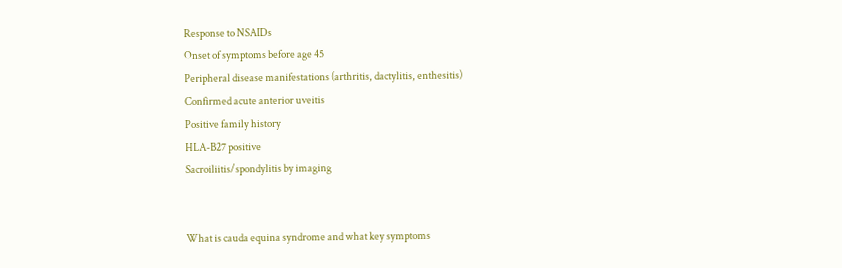Response to NSAIDs
Onset of symptoms before age 45
Peripheral disease manifestations (arthritis, dactylitis, enthesitis)
Confirmed acute anterior uveitis
Positive family history
HLA-B27 positive
Sacroiliitis/spondylitis by imaging


What is cauda equina syndrome and what key symptoms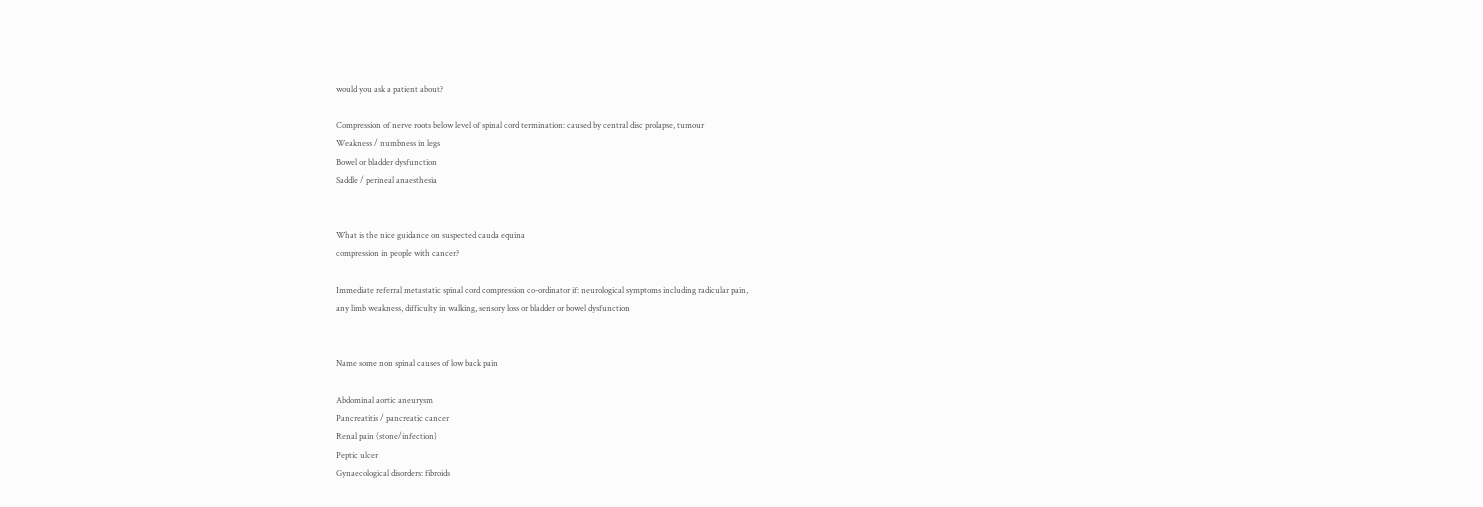would you ask a patient about?

Compression of nerve roots below level of spinal cord termination: caused by central disc prolapse, tumour
Weakness / numbness in legs
Bowel or bladder dysfunction
Saddle / perineal anaesthesia


What is the nice guidance on suspected cauda equina
compression in people with cancer?

Immediate referral metastatic spinal cord compression co-ordinator if: neurological symptoms including radicular pain,
any limb weakness, difficulty in walking, sensory loss or bladder or bowel dysfunction


Name some non spinal causes of low back pain

Abdominal aortic aneurysm
Pancreatitis / pancreatic cancer
Renal pain (stone/infection)
Peptic ulcer
Gynaecological disorders: fibroids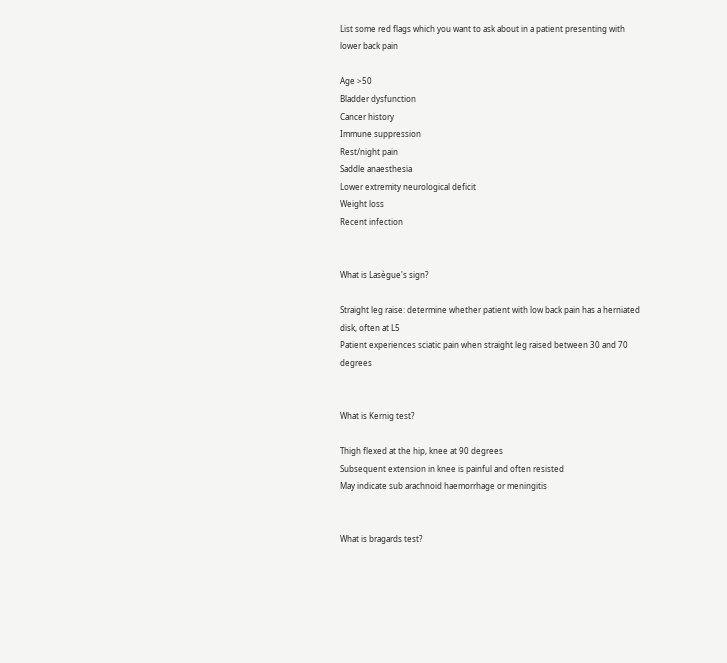List some red flags which you want to ask about in a patient presenting with lower back pain

Age >50
Bladder dysfunction
Cancer history
Immune suppression
Rest/night pain
Saddle anaesthesia
Lower extremity neurological deficit
Weight loss
Recent infection


What is Lasègue's sign?

Straight leg raise: determine whether patient with low back pain has a herniated disk, often at L5
Patient experiences sciatic pain when straight leg raised between 30 and 70 degrees


What is Kernig test?

Thigh flexed at the hip, knee at 90 degrees
Subsequent extension in knee is painful and often resisted
May indicate sub arachnoid haemorrhage or meningitis


What is bragards test?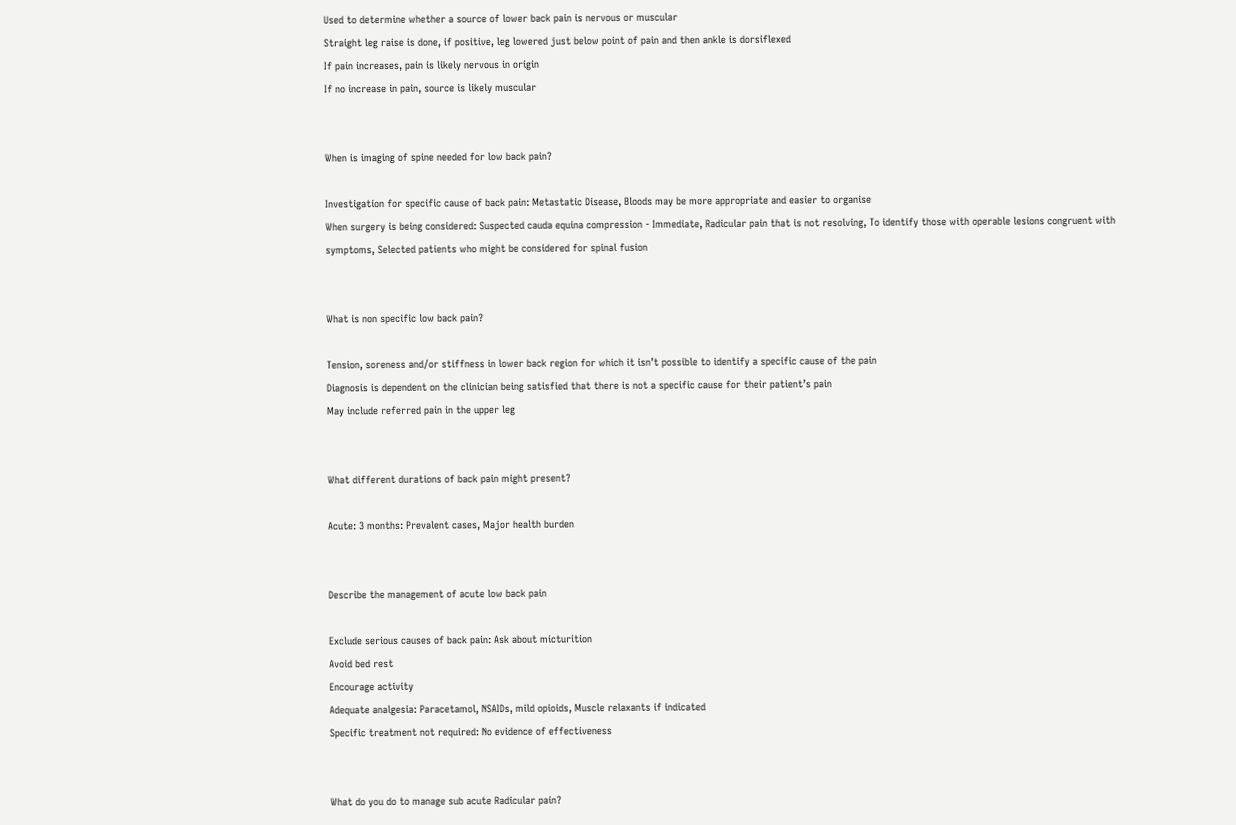Used to determine whether a source of lower back pain is nervous or muscular
Straight leg raise is done, if positive, leg lowered just below point of pain and then ankle is dorsiflexed
If pain increases, pain is likely nervous in origin
If no increase in pain, source is likely muscular


When is imaging of spine needed for low back pain?

Investigation for specific cause of back pain: Metastatic Disease, Bloods may be more appropriate and easier to organise
When surgery is being considered: Suspected cauda equina compression - Immediate, Radicular pain that is not resolving, To identify those with operable lesions congruent with symptoms, Selected patients who might be considered for spinal fusion


What is non specific low back pain?

Tension, soreness and/or stiffness in lower back region for which it isn’t possible to identify a specific cause of the pain
Diagnosis is dependent on the clinician being satisfied that there is not a specific cause for their patient’s pain
May include referred pain in the upper leg


What different durations of back pain might present?

Acute: 3 months: Prevalent cases, Major health burden


Describe the management of acute low back pain

Exclude serious causes of back pain: Ask about micturition
Avoid bed rest
Encourage activity
Adequate analgesia: Paracetamol, NSAIDs, mild opioids, Muscle relaxants if indicated
Specific treatment not required: No evidence of effectiveness


What do you do to manage sub acute Radicular pain?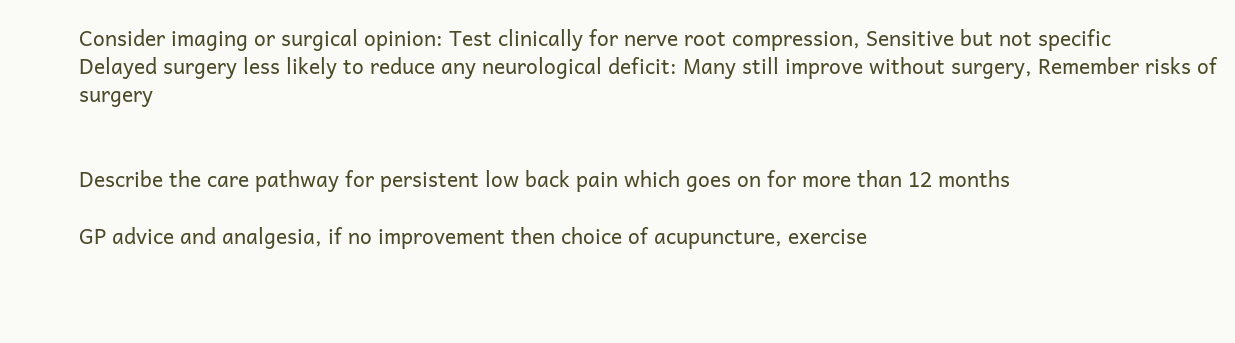Consider imaging or surgical opinion: Test clinically for nerve root compression, Sensitive but not specific
Delayed surgery less likely to reduce any neurological deficit: Many still improve without surgery, Remember risks of surgery


Describe the care pathway for persistent low back pain which goes on for more than 12 months

GP advice and analgesia, if no improvement then choice of acupuncture, exercise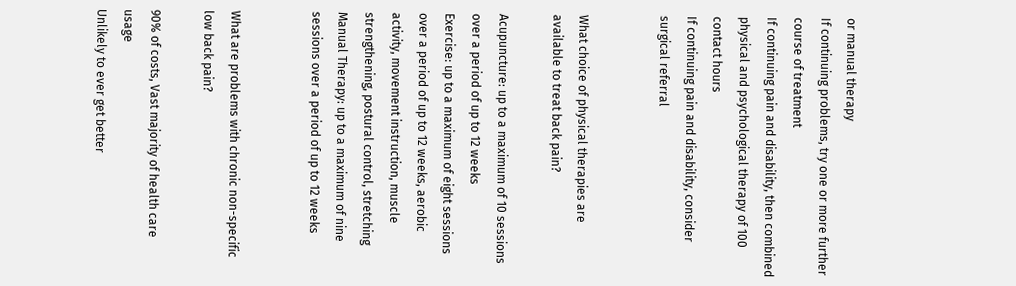or manual therapy
If continuing problems, try one or more further course of treatment
If continuing pain and disability, then combined physical and psychological therapy of 100 contact hours
If continuing pain and disability, consider surgical referral


What choice of physical therapies are available to treat back pain?

Acupuncture: up to a maximum of 10 sessions over a period of up to 12 weeks
Exercise: up to a maximum of eight sessions over a period of up to 12 weeks, aerobic activity, movement instruction, muscle strengthening, postural control, stretching
Manual Therapy: up to a maximum of nine sessions over a period of up to 12 weeks


What are problems with chronic non-specific low back pain?

90% of costs, Vast majority of health care usage
Unlikely to ever get better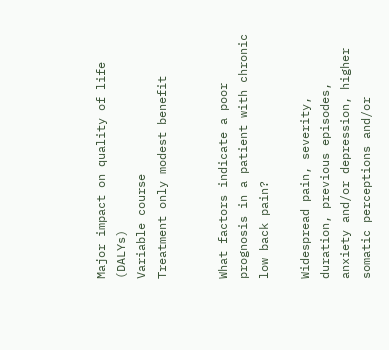Major impact on quality of life (DALYs)
Variable course
Treatment only modest benefit


What factors indicate a poor prognosis in a patient with chronic low back pain?

Widespread pain, severity, duration, previous episodes, anxiety and/or depression, higher somatic perceptions and/or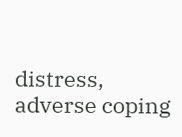distress, adverse coping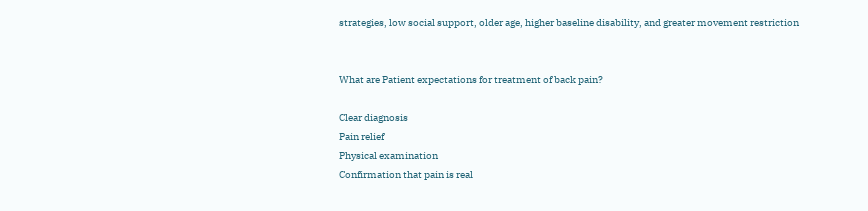strategies, low social support, older age, higher baseline disability, and greater movement restriction


What are Patient expectations for treatment of back pain?

Clear diagnosis
Pain relief
Physical examination
Confirmation that pain is real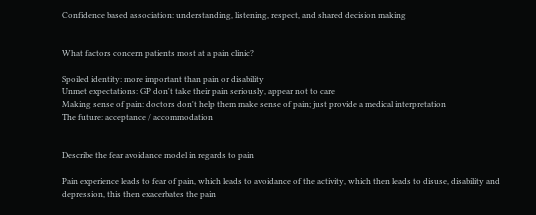Confidence based association: understanding, listening, respect, and shared decision making


What factors concern patients most at a pain clinic?

Spoiled identity: more important than pain or disability
Unmet expectations: GP don't take their pain seriously, appear not to care
Making sense of pain: doctors don't help them make sense of pain; just provide a medical interpretation
The future: acceptance / accommodation


Describe the fear avoidance model in regards to pain

Pain experience leads to fear of pain, which leads to avoidance of the activity, which then leads to disuse, disability and depression, this then exacerbates the pain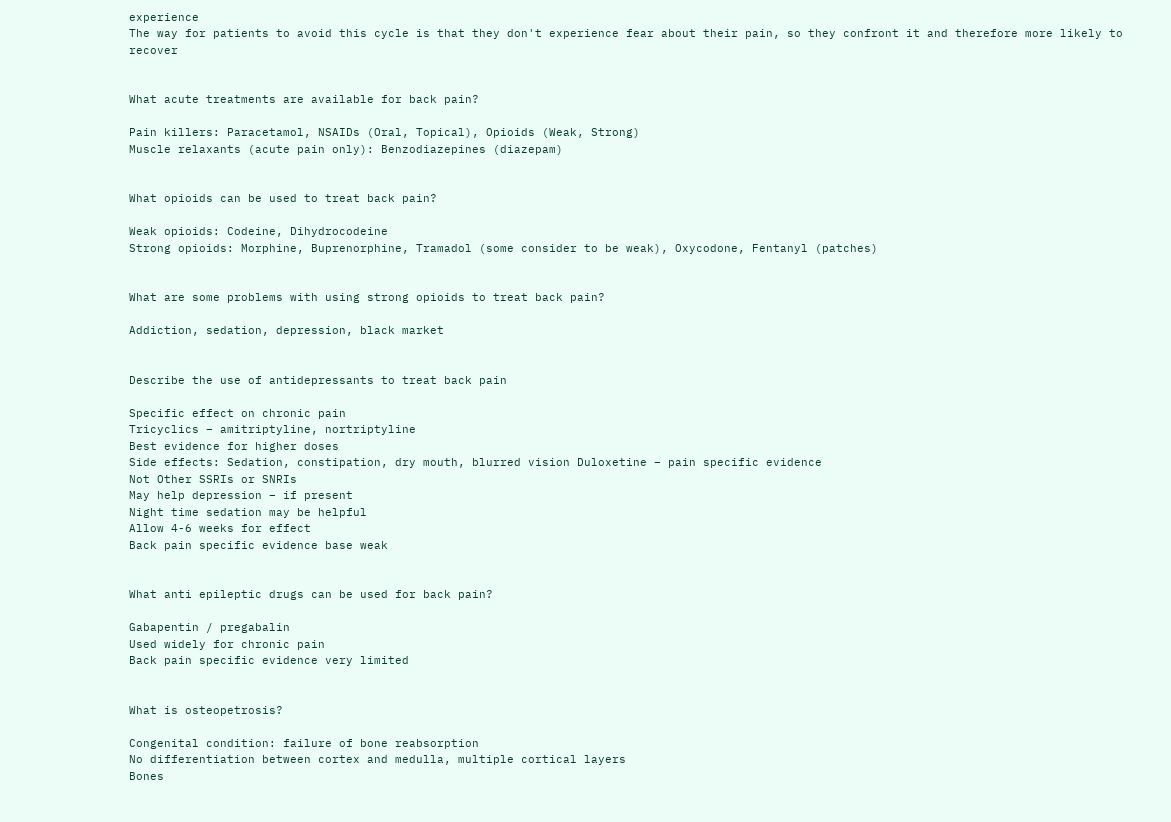experience
The way for patients to avoid this cycle is that they don't experience fear about their pain, so they confront it and therefore more likely to recover


What acute treatments are available for back pain?

Pain killers: Paracetamol, NSAIDs (Oral, Topical), Opioids (Weak, Strong)
Muscle relaxants (acute pain only): Benzodiazepines (diazepam)


What opioids can be used to treat back pain?

Weak opioids: Codeine, Dihydrocodeine
Strong opioids: Morphine, Buprenorphine, Tramadol (some consider to be weak), Oxycodone, Fentanyl (patches)


What are some problems with using strong opioids to treat back pain?

Addiction, sedation, depression, black market


Describe the use of antidepressants to treat back pain

Specific effect on chronic pain
Tricyclics – amitriptyline, nortriptyline
Best evidence for higher doses
Side effects: Sedation, constipation, dry mouth, blurred vision Duloxetine – pain specific evidence
Not Other SSRIs or SNRIs
May help depression – if present
Night time sedation may be helpful
Allow 4-6 weeks for effect
Back pain specific evidence base weak


What anti epileptic drugs can be used for back pain?

Gabapentin / pregabalin
Used widely for chronic pain
Back pain specific evidence very limited


What is osteopetrosis?

Congenital condition: failure of bone reabsorption
No differentiation between cortex and medulla, multiple cortical layers
Bones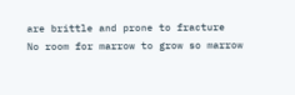are brittle and prone to fracture
No room for marrow to grow so marrow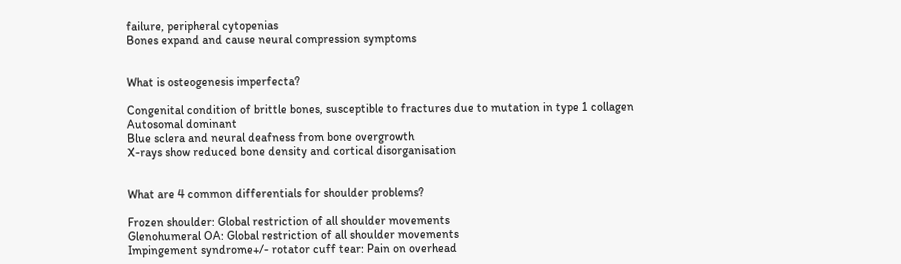failure, peripheral cytopenias
Bones expand and cause neural compression symptoms


What is osteogenesis imperfecta?

Congenital condition of brittle bones, susceptible to fractures due to mutation in type 1 collagen
Autosomal dominant
Blue sclera and neural deafness from bone overgrowth
X-rays show reduced bone density and cortical disorganisation


What are 4 common differentials for shoulder problems?

Frozen shoulder: Global restriction of all shoulder movements
Glenohumeral OA: Global restriction of all shoulder movements
Impingement syndrome+/- rotator cuff tear: Pain on overhead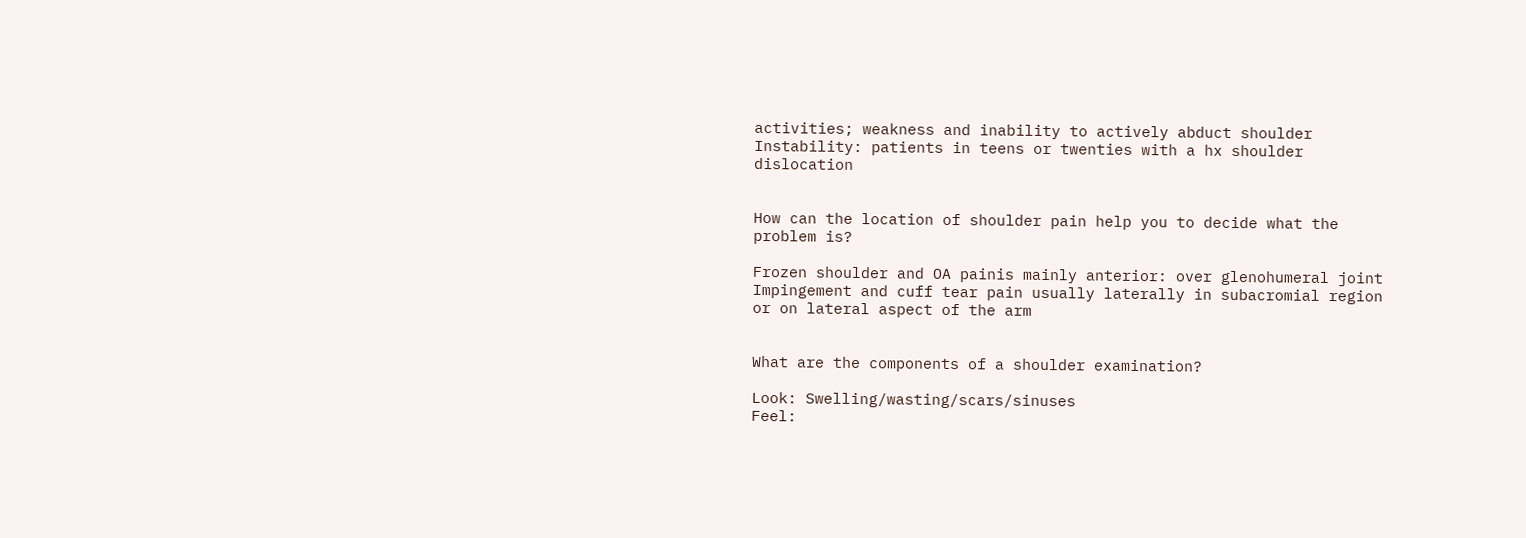activities; weakness and inability to actively abduct shoulder
Instability: patients in teens or twenties with a hx shoulder dislocation


How can the location of shoulder pain help you to decide what the problem is?

Frozen shoulder and OA painis mainly anterior: over glenohumeral joint
Impingement and cuff tear pain usually laterally in subacromial region or on lateral aspect of the arm


What are the components of a shoulder examination?

Look: Swelling/wasting/scars/sinuses
Feel: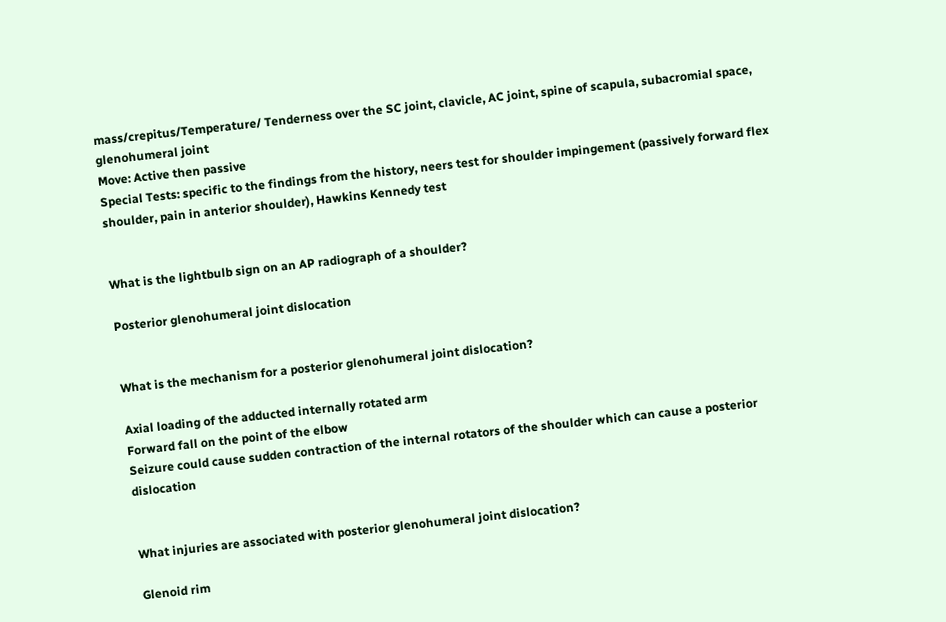mass/crepitus/Temperature/ Tenderness over the SC joint, clavicle, AC joint, spine of scapula, subacromial space, glenohumeral joint
Move: Active then passive
Special Tests: specific to the findings from the history, neers test for shoulder impingement (passively forward flex shoulder, pain in anterior shoulder), Hawkins Kennedy test


What is the lightbulb sign on an AP radiograph of a shoulder?

Posterior glenohumeral joint dislocation


What is the mechanism for a posterior glenohumeral joint dislocation?

Axial loading of the adducted internally rotated arm
Forward fall on the point of the elbow
Seizure could cause sudden contraction of the internal rotators of the shoulder which can cause a posterior dislocation


What injuries are associated with posterior glenohumeral joint dislocation?

Glenoid rim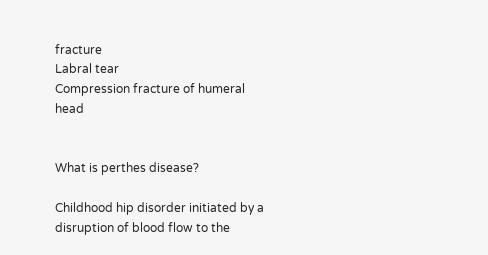fracture
Labral tear
Compression fracture of humeral head


What is perthes disease?

Childhood hip disorder initiated by a disruption of blood flow to the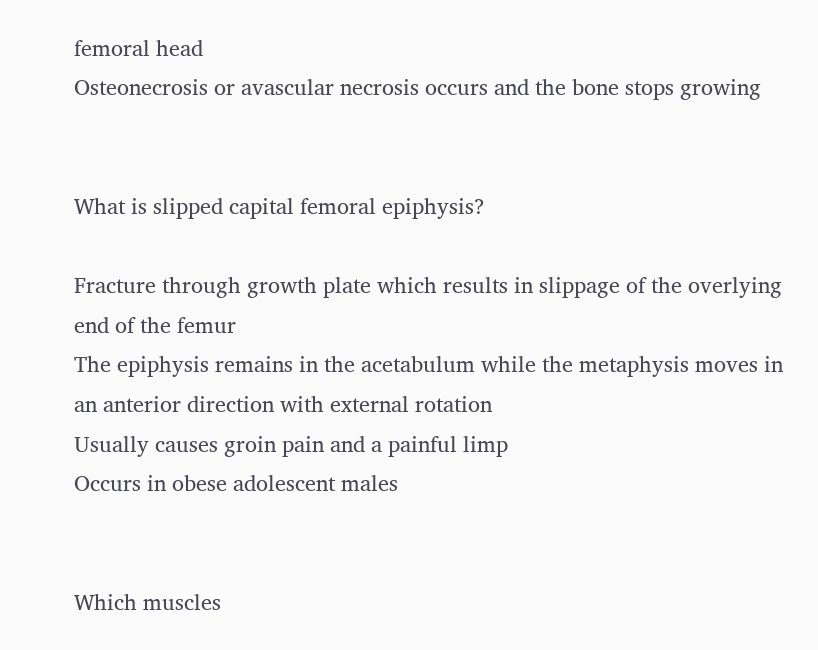femoral head
Osteonecrosis or avascular necrosis occurs and the bone stops growing


What is slipped capital femoral epiphysis?

Fracture through growth plate which results in slippage of the overlying end of the femur
The epiphysis remains in the acetabulum while the metaphysis moves in an anterior direction with external rotation
Usually causes groin pain and a painful limp
Occurs in obese adolescent males


Which muscles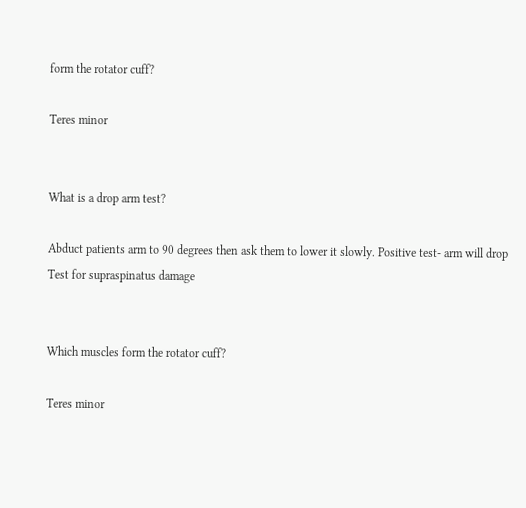form the rotator cuff?

Teres minor


What is a drop arm test?

Abduct patients arm to 90 degrees then ask them to lower it slowly. Positive test- arm will drop
Test for supraspinatus damage


Which muscles form the rotator cuff?

Teres minor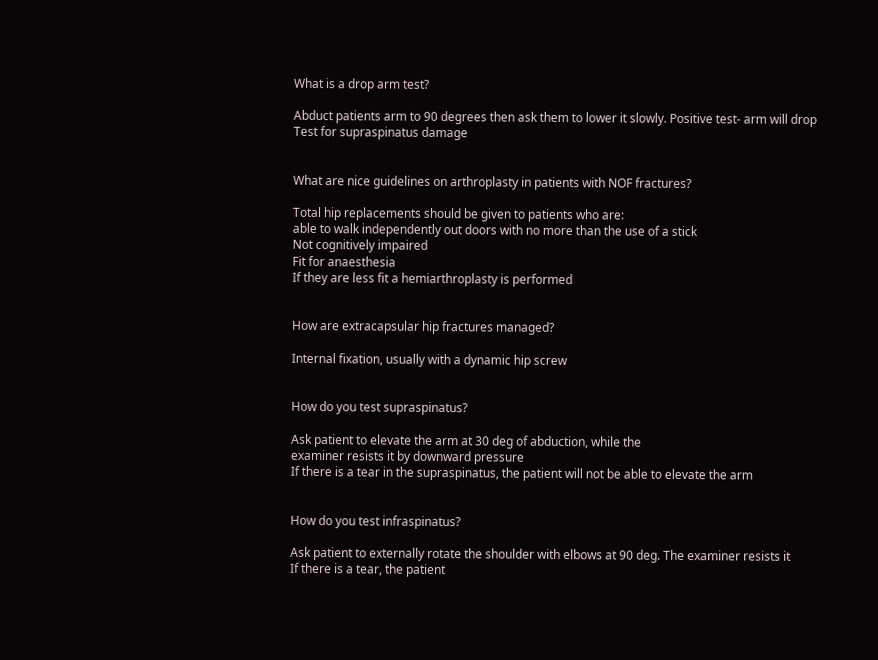What is a drop arm test?

Abduct patients arm to 90 degrees then ask them to lower it slowly. Positive test- arm will drop
Test for supraspinatus damage


What are nice guidelines on arthroplasty in patients with NOF fractures?

Total hip replacements should be given to patients who are:
able to walk independently out doors with no more than the use of a stick
Not cognitively impaired
Fit for anaesthesia
If they are less fit a hemiarthroplasty is performed


How are extracapsular hip fractures managed?

Internal fixation, usually with a dynamic hip screw


How do you test supraspinatus?

Ask patient to elevate the arm at 30 deg of abduction, while the
examiner resists it by downward pressure
If there is a tear in the supraspinatus, the patient will not be able to elevate the arm


How do you test infraspinatus?

Ask patient to externally rotate the shoulder with elbows at 90 deg. The examiner resists it
If there is a tear, the patient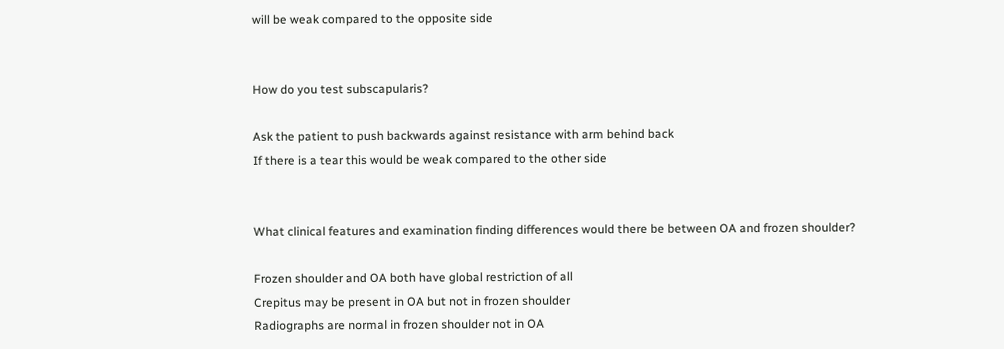will be weak compared to the opposite side


How do you test subscapularis?

Ask the patient to push backwards against resistance with arm behind back
If there is a tear this would be weak compared to the other side


What clinical features and examination finding differences would there be between OA and frozen shoulder?

Frozen shoulder and OA both have global restriction of all
Crepitus may be present in OA but not in frozen shoulder
Radiographs are normal in frozen shoulder not in OA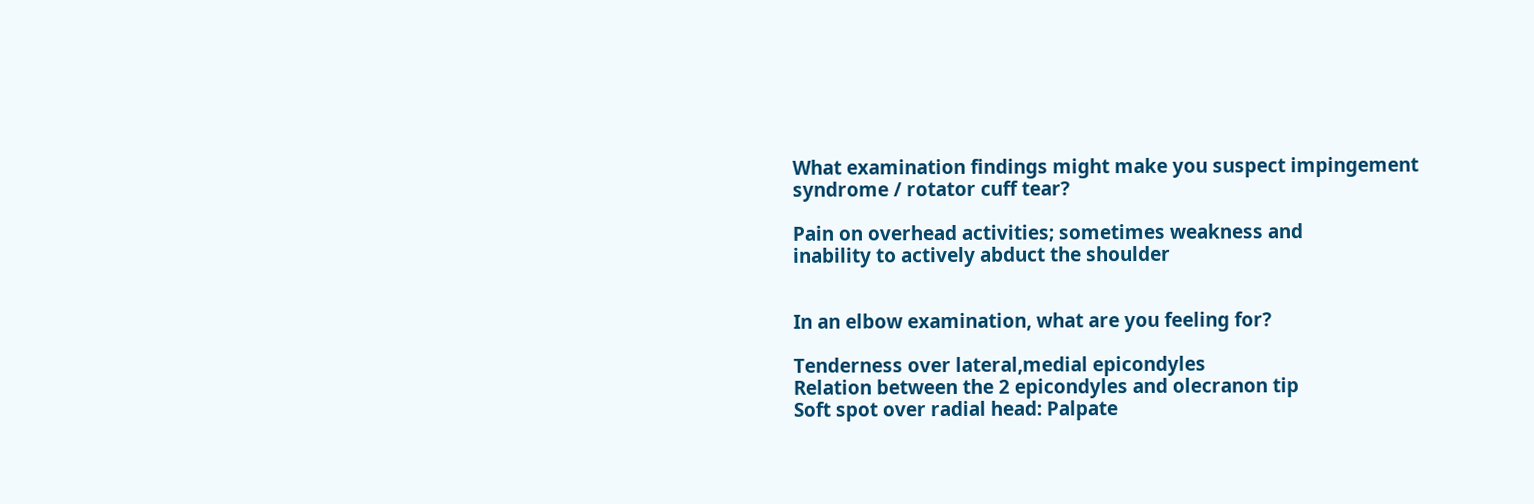What examination findings might make you suspect impingement syndrome / rotator cuff tear?

Pain on overhead activities; sometimes weakness and
inability to actively abduct the shoulder


In an elbow examination, what are you feeling for?

Tenderness over lateral,medial epicondyles
Relation between the 2 epicondyles and olecranon tip
Soft spot over radial head: Palpate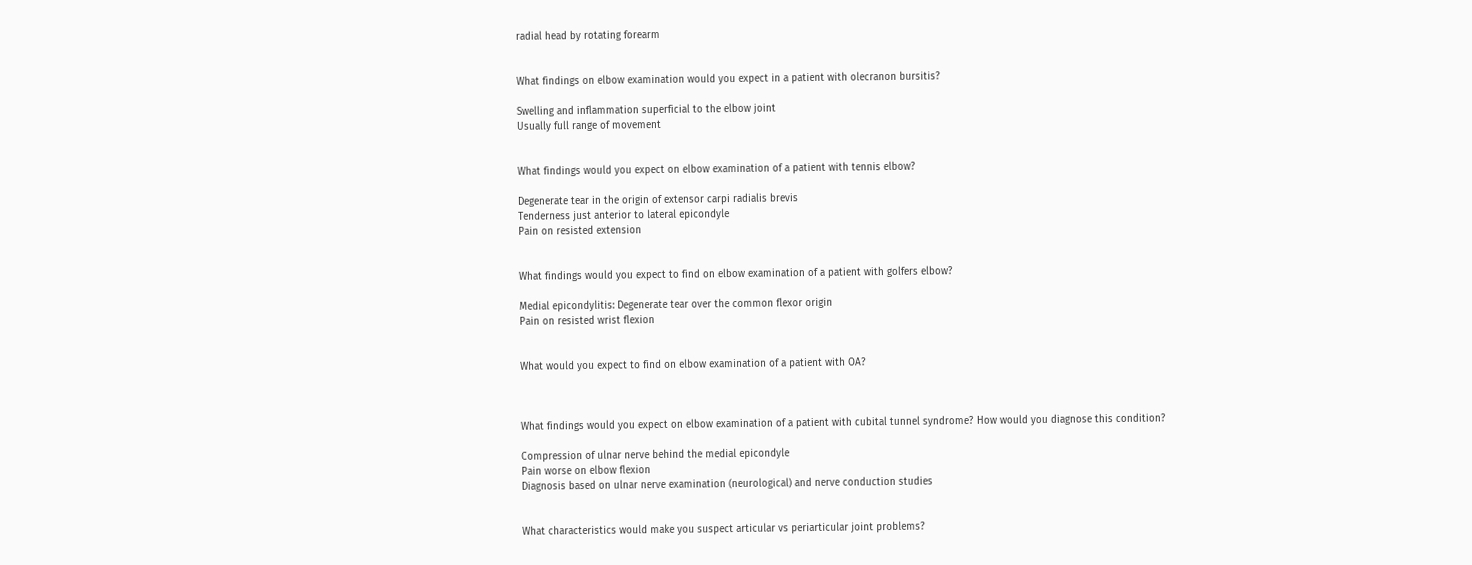radial head by rotating forearm


What findings on elbow examination would you expect in a patient with olecranon bursitis?

Swelling and inflammation superficial to the elbow joint
Usually full range of movement


What findings would you expect on elbow examination of a patient with tennis elbow?

Degenerate tear in the origin of extensor carpi radialis brevis
Tenderness just anterior to lateral epicondyle
Pain on resisted extension


What findings would you expect to find on elbow examination of a patient with golfers elbow?

Medial epicondylitis: Degenerate tear over the common flexor origin
Pain on resisted wrist flexion


What would you expect to find on elbow examination of a patient with OA?



What findings would you expect on elbow examination of a patient with cubital tunnel syndrome? How would you diagnose this condition?

Compression of ulnar nerve behind the medial epicondyle
Pain worse on elbow flexion
Diagnosis based on ulnar nerve examination (neurological) and nerve conduction studies


What characteristics would make you suspect articular vs periarticular joint problems?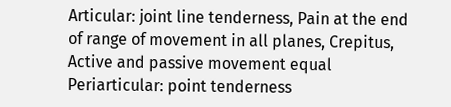Articular: joint line tenderness, Pain at the end of range of movement in all planes, Crepitus, Active and passive movement equal
Periarticular: point tenderness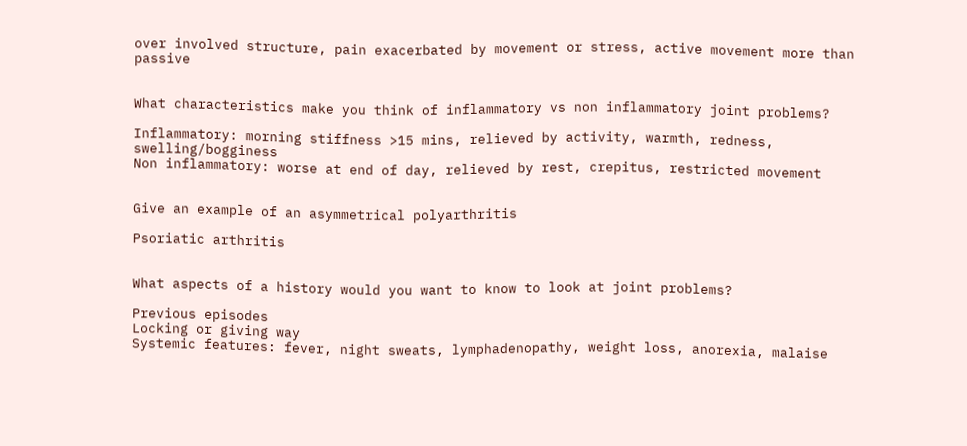over involved structure, pain exacerbated by movement or stress, active movement more than passive


What characteristics make you think of inflammatory vs non inflammatory joint problems?

Inflammatory: morning stiffness >15 mins, relieved by activity, warmth, redness, swelling/bogginess
Non inflammatory: worse at end of day, relieved by rest, crepitus, restricted movement


Give an example of an asymmetrical polyarthritis

Psoriatic arthritis


What aspects of a history would you want to know to look at joint problems?

Previous episodes
Locking or giving way
Systemic features: fever, night sweats, lymphadenopathy, weight loss, anorexia, malaise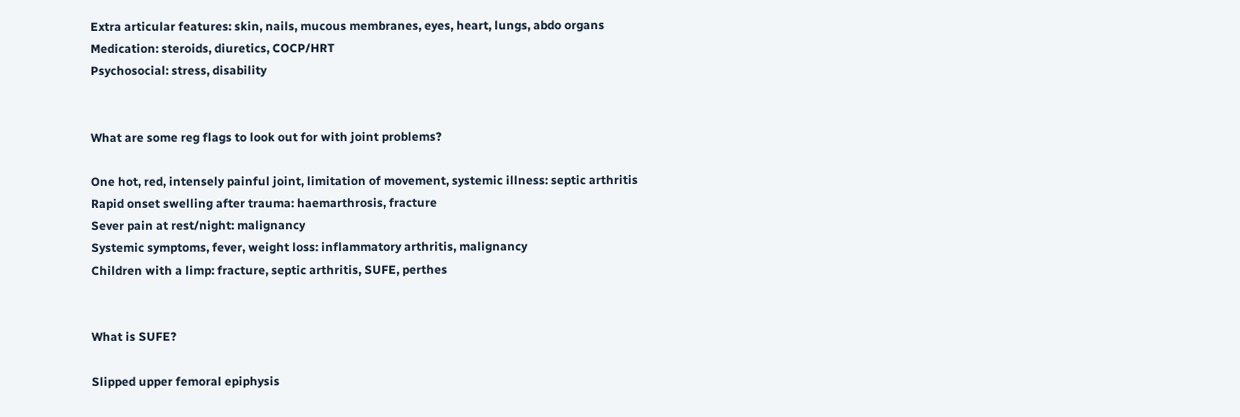Extra articular features: skin, nails, mucous membranes, eyes, heart, lungs, abdo organs
Medication: steroids, diuretics, COCP/HRT
Psychosocial: stress, disability


What are some reg flags to look out for with joint problems?

One hot, red, intensely painful joint, limitation of movement, systemic illness: septic arthritis
Rapid onset swelling after trauma: haemarthrosis, fracture
Sever pain at rest/night: malignancy
Systemic symptoms, fever, weight loss: inflammatory arthritis, malignancy
Children with a limp: fracture, septic arthritis, SUFE, perthes


What is SUFE?

Slipped upper femoral epiphysis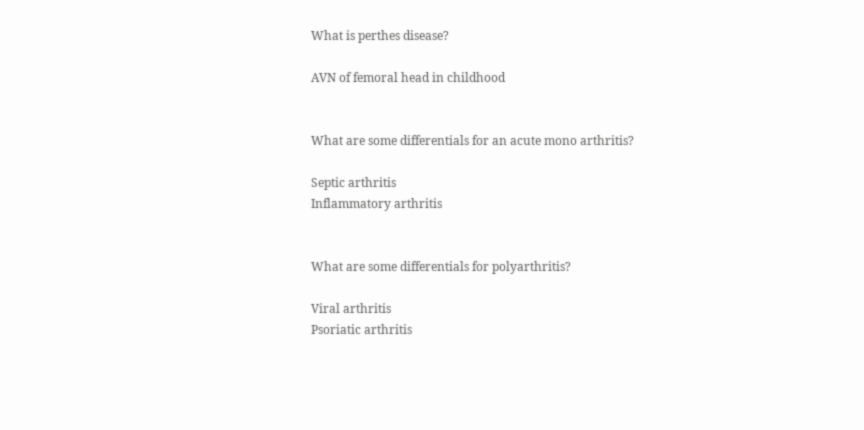What is perthes disease?

AVN of femoral head in childhood


What are some differentials for an acute mono arthritis?

Septic arthritis
Inflammatory arthritis


What are some differentials for polyarthritis?

Viral arthritis
Psoriatic arthritis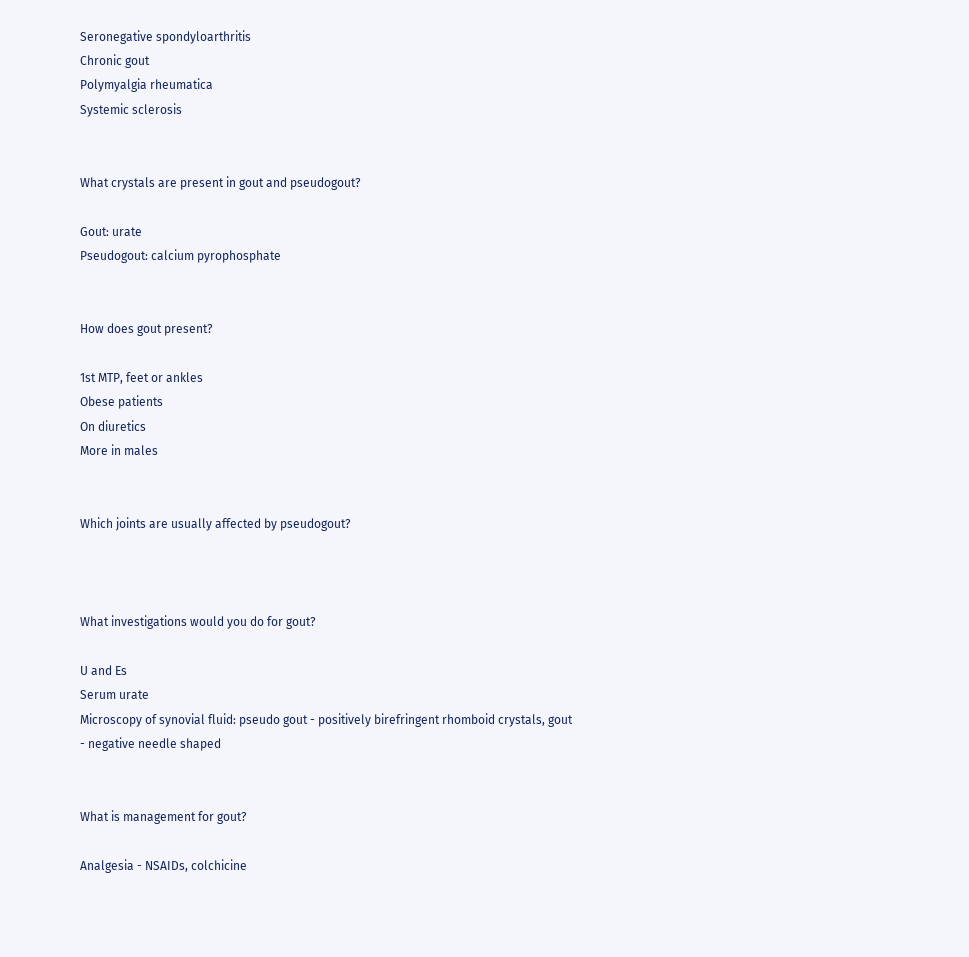Seronegative spondyloarthritis
Chronic gout
Polymyalgia rheumatica
Systemic sclerosis


What crystals are present in gout and pseudogout?

Gout: urate
Pseudogout: calcium pyrophosphate


How does gout present?

1st MTP, feet or ankles
Obese patients
On diuretics
More in males


Which joints are usually affected by pseudogout?



What investigations would you do for gout?

U and Es
Serum urate
Microscopy of synovial fluid: pseudo gout - positively birefringent rhomboid crystals, gout - negative needle shaped


What is management for gout?

Analgesia - NSAIDs, colchicine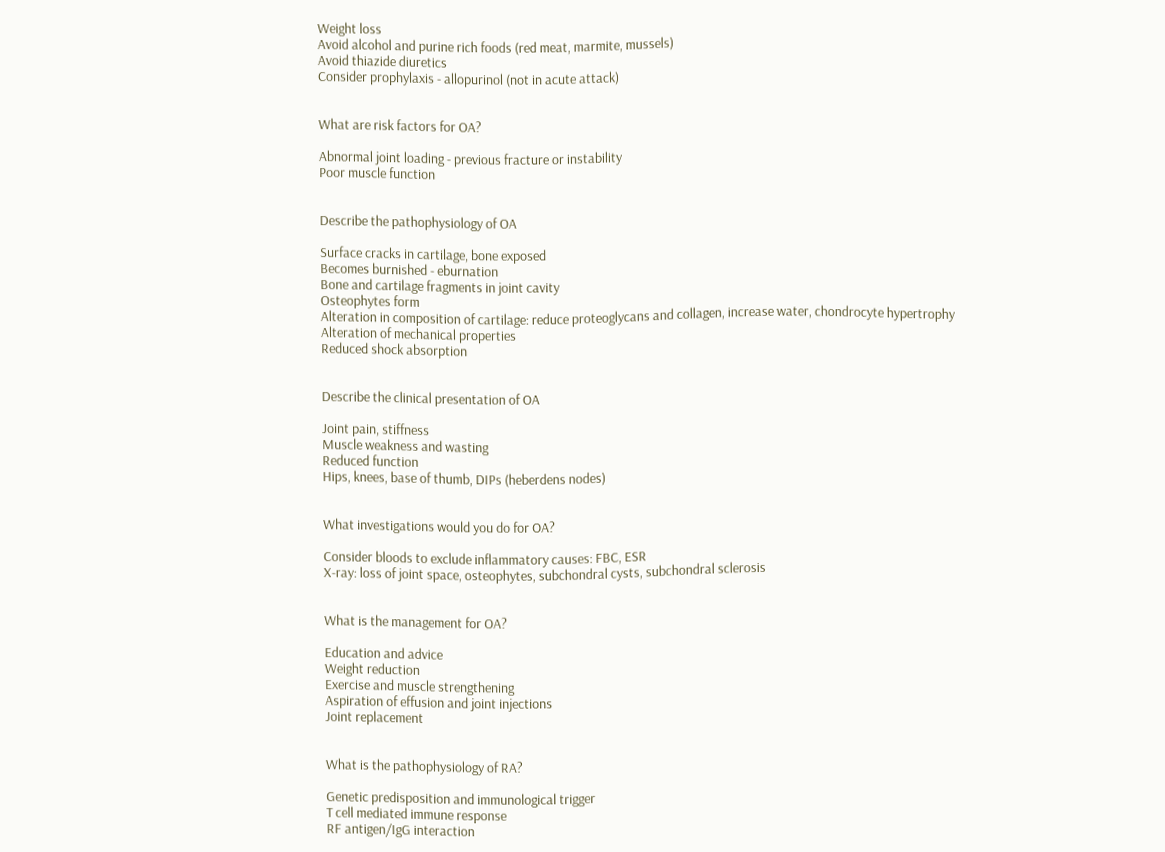Weight loss
Avoid alcohol and purine rich foods (red meat, marmite, mussels)
Avoid thiazide diuretics
Consider prophylaxis - allopurinol (not in acute attack)


What are risk factors for OA?

Abnormal joint loading - previous fracture or instability
Poor muscle function


Describe the pathophysiology of OA

Surface cracks in cartilage, bone exposed
Becomes burnished - eburnation
Bone and cartilage fragments in joint cavity
Osteophytes form
Alteration in composition of cartilage: reduce proteoglycans and collagen, increase water, chondrocyte hypertrophy
Alteration of mechanical properties
Reduced shock absorption


Describe the clinical presentation of OA

Joint pain, stiffness
Muscle weakness and wasting
Reduced function
Hips, knees, base of thumb, DIPs (heberdens nodes)


What investigations would you do for OA?

Consider bloods to exclude inflammatory causes: FBC, ESR
X-ray: loss of joint space, osteophytes, subchondral cysts, subchondral sclerosis


What is the management for OA?

Education and advice
Weight reduction
Exercise and muscle strengthening
Aspiration of effusion and joint injections
Joint replacement


What is the pathophysiology of RA?

Genetic predisposition and immunological trigger
T cell mediated immune response
RF antigen/IgG interaction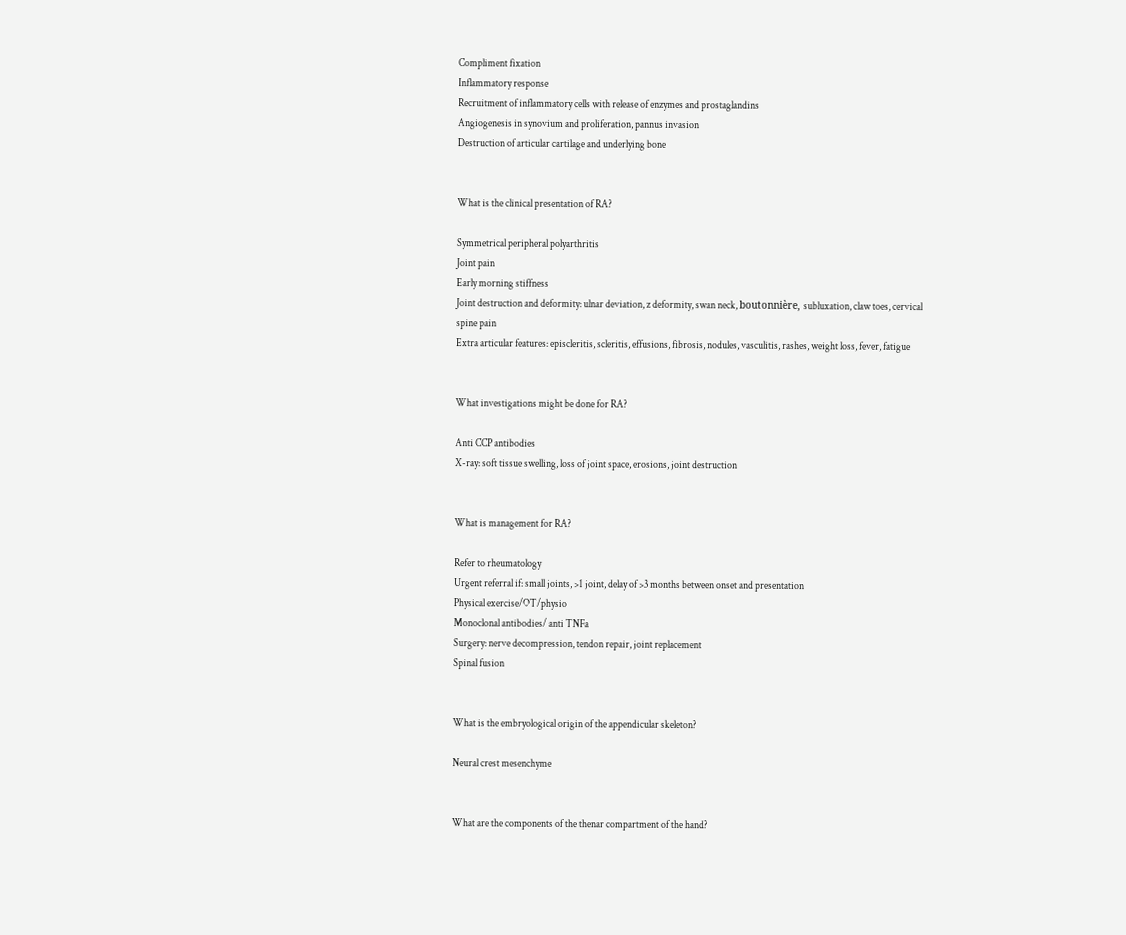Compliment fixation
Inflammatory response
Recruitment of inflammatory cells with release of enzymes and prostaglandins
Angiogenesis in synovium and proliferation, pannus invasion
Destruction of articular cartilage and underlying bone


What is the clinical presentation of RA?

Symmetrical peripheral polyarthritis
Joint pain
Early morning stiffness
Joint destruction and deformity: ulnar deviation, z deformity, swan neck, boutonnière, subluxation, claw toes, cervical spine pain
Extra articular features: episcleritis, scleritis, effusions, fibrosis, nodules, vasculitis, rashes, weight loss, fever, fatigue


What investigations might be done for RA?

Anti CCP antibodies
X-ray: soft tissue swelling, loss of joint space, erosions, joint destruction


What is management for RA?

Refer to rheumatology
Urgent referral if: small joints, >1 joint, delay of >3 months between onset and presentation
Physical exercise/OT/physio
Monoclonal antibodies/ anti TNFa
Surgery: nerve decompression, tendon repair, joint replacement
Spinal fusion


What is the embryological origin of the appendicular skeleton?

Neural crest mesenchyme


What are the components of the thenar compartment of the hand?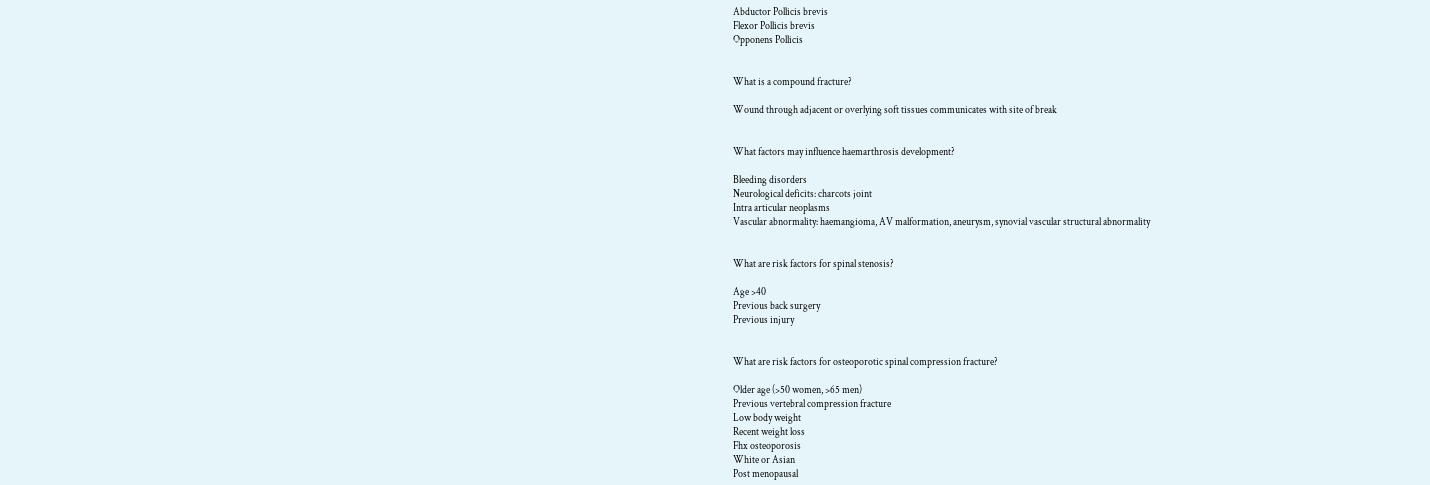Abductor Pollicis brevis
Flexor Pollicis brevis
Opponens Pollicis


What is a compound fracture?

Wound through adjacent or overlying soft tissues communicates with site of break


What factors may influence haemarthrosis development?

Bleeding disorders
Neurological deficits: charcots joint
Intra articular neoplasms
Vascular abnormality: haemangioma, AV malformation, aneurysm, synovial vascular structural abnormality


What are risk factors for spinal stenosis?

Age >40
Previous back surgery
Previous injury


What are risk factors for osteoporotic spinal compression fracture?

Older age (>50 women, >65 men)
Previous vertebral compression fracture
Low body weight
Recent weight loss
Fhx osteoporosis
White or Asian
Post menopausal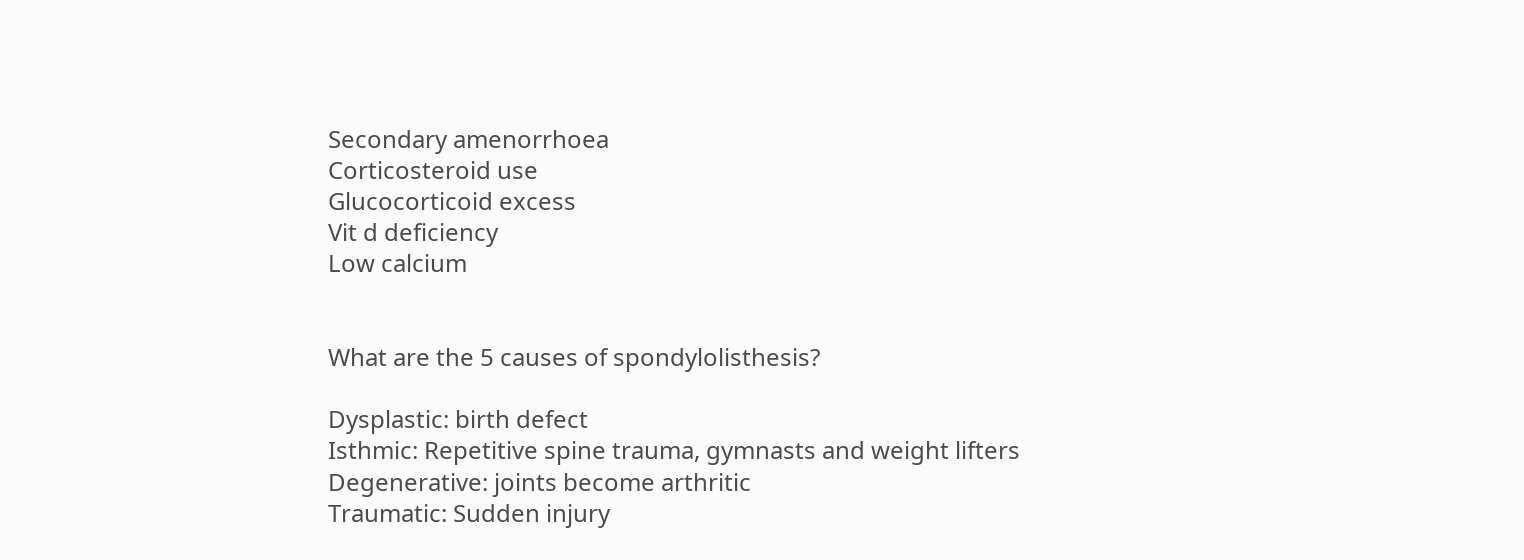Secondary amenorrhoea
Corticosteroid use
Glucocorticoid excess
Vit d deficiency
Low calcium


What are the 5 causes of spondylolisthesis?

Dysplastic: birth defect
Isthmic: Repetitive spine trauma, gymnasts and weight lifters
Degenerative: joints become arthritic
Traumatic: Sudden injury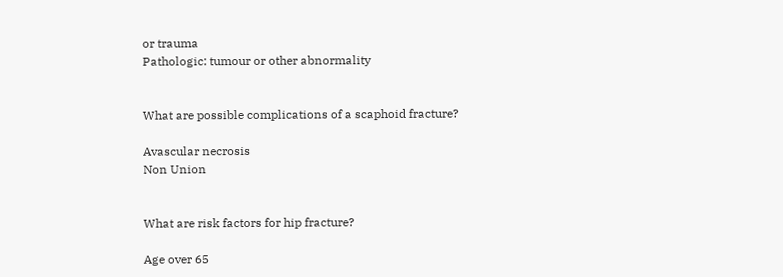or trauma
Pathologic: tumour or other abnormality


What are possible complications of a scaphoid fracture?

Avascular necrosis
Non Union


What are risk factors for hip fracture?

Age over 65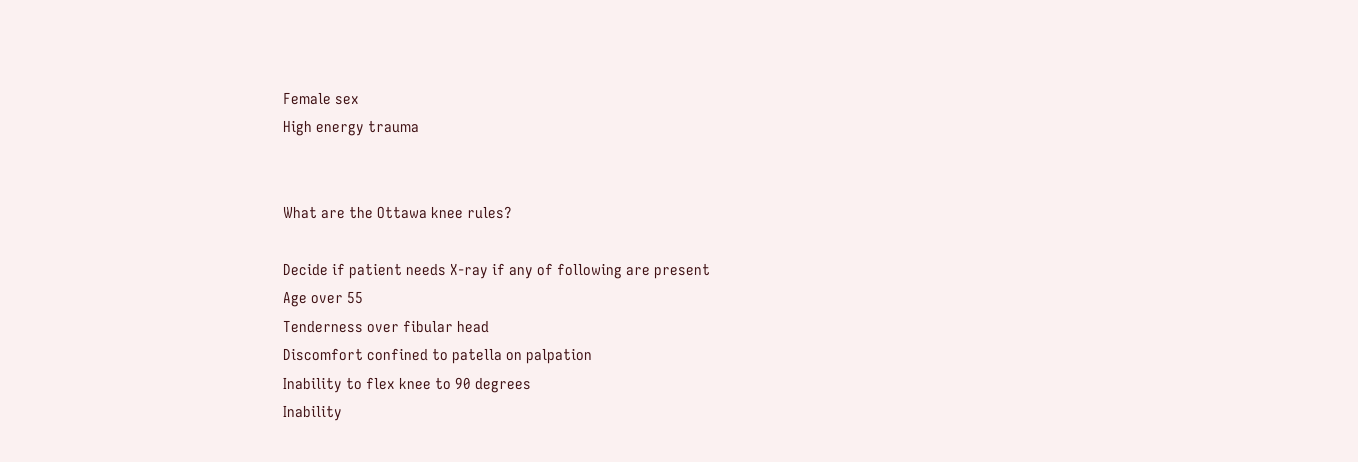Female sex
High energy trauma


What are the Ottawa knee rules?

Decide if patient needs X-ray if any of following are present
Age over 55
Tenderness over fibular head
Discomfort confined to patella on palpation
Inability to flex knee to 90 degrees
Inability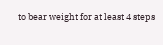to bear weight for at least 4 steps